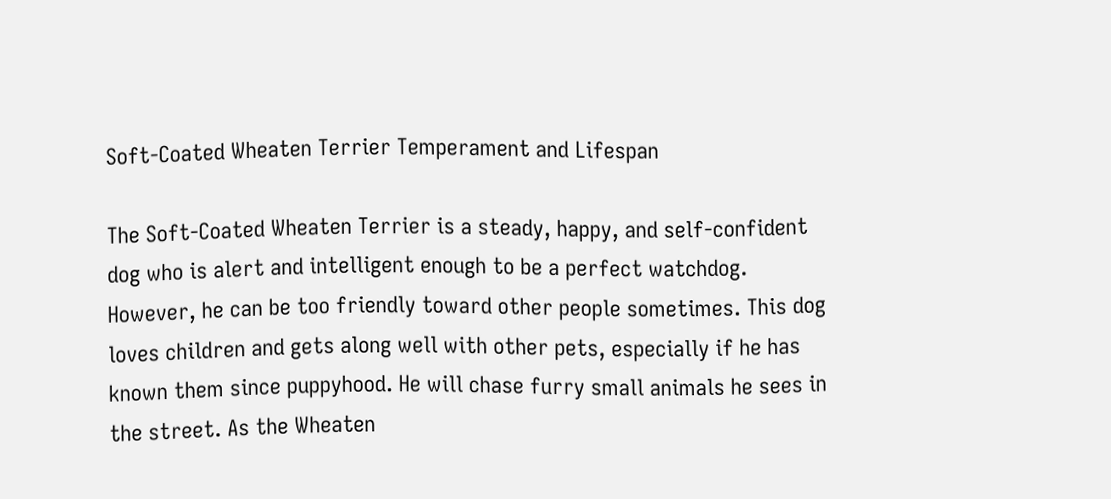Soft-Coated Wheaten Terrier Temperament and Lifespan

The Soft-Coated Wheaten Terrier is a steady, happy, and self-confident dog who is alert and intelligent enough to be a perfect watchdog. However, he can be too friendly toward other people sometimes. This dog loves children and gets along well with other pets, especially if he has known them since puppyhood. He will chase furry small animals he sees in the street. As the Wheaten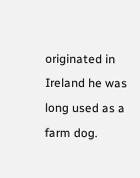originated in Ireland he was long used as a farm dog.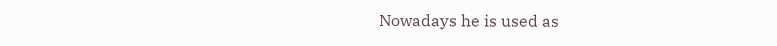Nowadays he is used as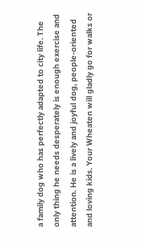a family dog who has perfectly adapted to city life. The only thing he needs desperately is enough exercise and attention. He is a lively and joyful dog, people-oriented and loving kids. Your Wheaten will gladly go for walks or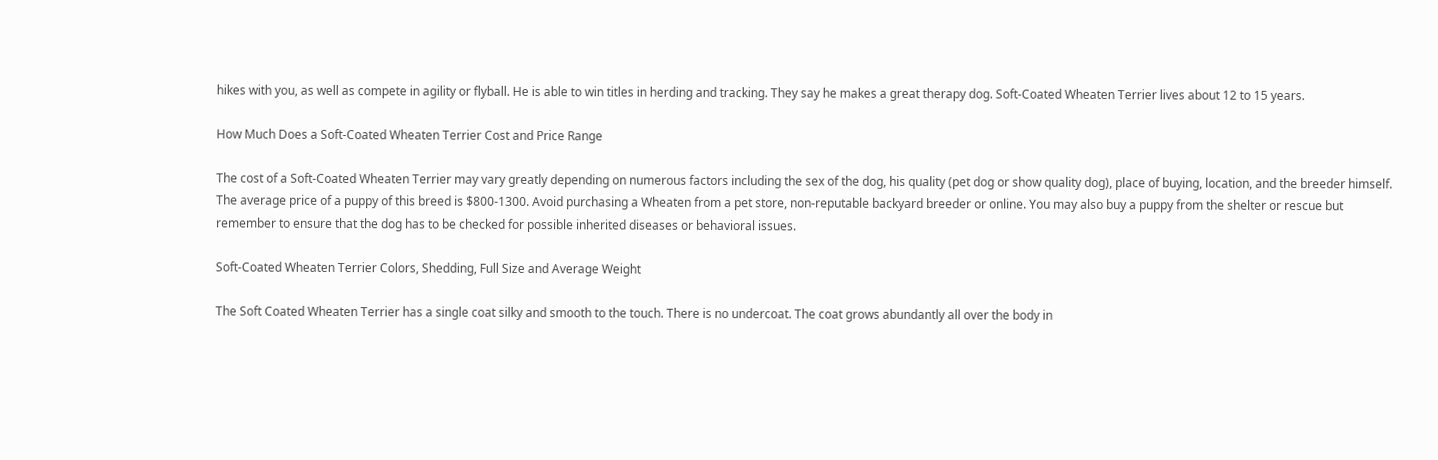hikes with you, as well as compete in agility or flyball. He is able to win titles in herding and tracking. They say he makes a great therapy dog. Soft-Coated Wheaten Terrier lives about 12 to 15 years.

How Much Does a Soft-Coated Wheaten Terrier Cost and Price Range

The cost of a Soft-Coated Wheaten Terrier may vary greatly depending on numerous factors including the sex of the dog, his quality (pet dog or show quality dog), place of buying, location, and the breeder himself. The average price of a puppy of this breed is $800-1300. Avoid purchasing a Wheaten from a pet store, non-reputable backyard breeder or online. You may also buy a puppy from the shelter or rescue but remember to ensure that the dog has to be checked for possible inherited diseases or behavioral issues.

Soft-Coated Wheaten Terrier Colors, Shedding, Full Size and Average Weight

The Soft Coated Wheaten Terrier has a single coat silky and smooth to the touch. There is no undercoat. The coat grows abundantly all over the body in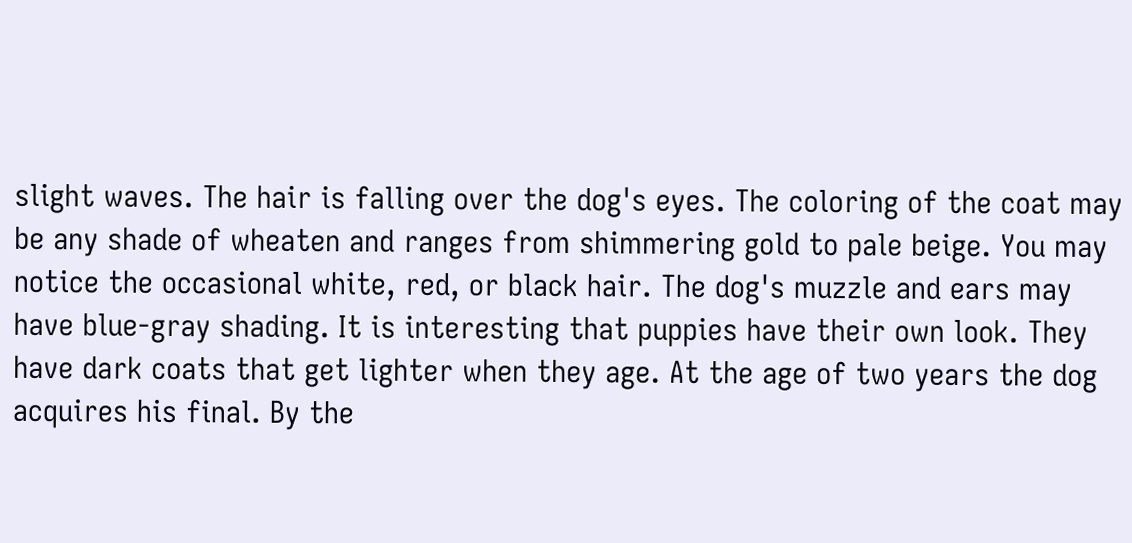slight waves. The hair is falling over the dog's eyes. The coloring of the coat may be any shade of wheaten and ranges from shimmering gold to pale beige. You may notice the occasional white, red, or black hair. The dog's muzzle and ears may have blue-gray shading. It is interesting that puppies have their own look. They have dark coats that get lighter when they age. At the age of two years the dog acquires his final. By the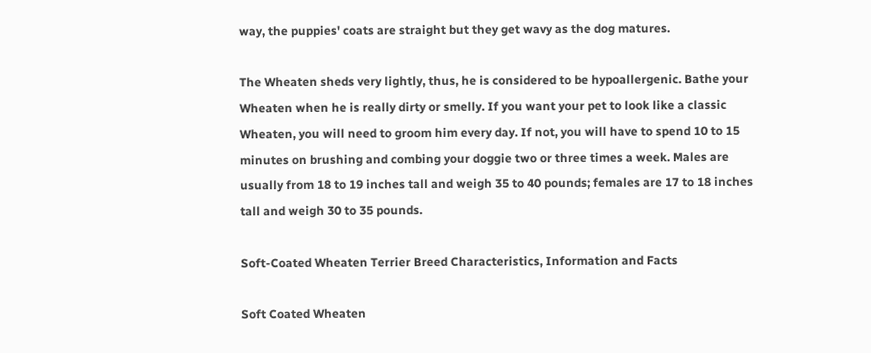way, the puppies' coats are straight but they get wavy as the dog matures.

The Wheaten sheds very lightly, thus, he is considered to be hypoallergenic. Bathe your Wheaten when he is really dirty or smelly. If you want your pet to look like a classic Wheaten, you will need to groom him every day. If not, you will have to spend 10 to 15 minutes on brushing and combing your doggie two or three times a week. Males are usually from 18 to 19 inches tall and weigh 35 to 40 pounds; females are 17 to 18 inches tall and weigh 30 to 35 pounds.

Soft-Coated Wheaten Terrier Breed Characteristics, Information and Facts

Soft Coated Wheaten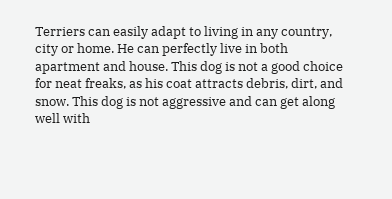Terriers can easily adapt to living in any country, city or home. He can perfectly live in both apartment and house. This dog is not a good choice for neat freaks, as his coat attracts debris, dirt, and snow. This dog is not aggressive and can get along well with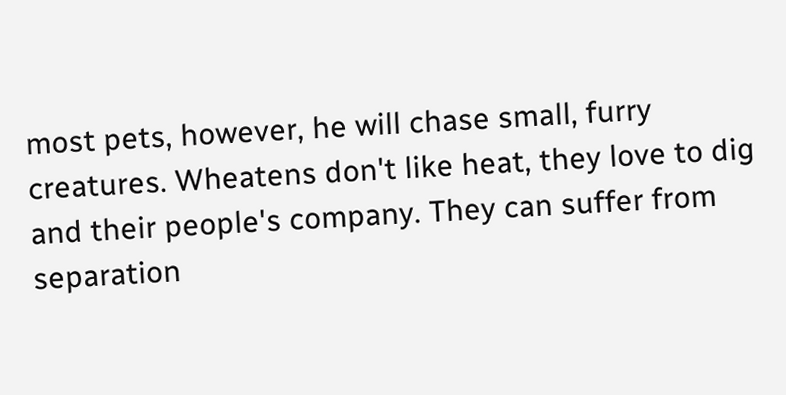most pets, however, he will chase small, furry creatures. Wheatens don't like heat, they love to dig and their people's company. They can suffer from separation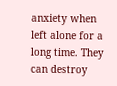anxiety when left alone for a long time. They can destroy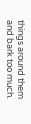things around them and bark too much.